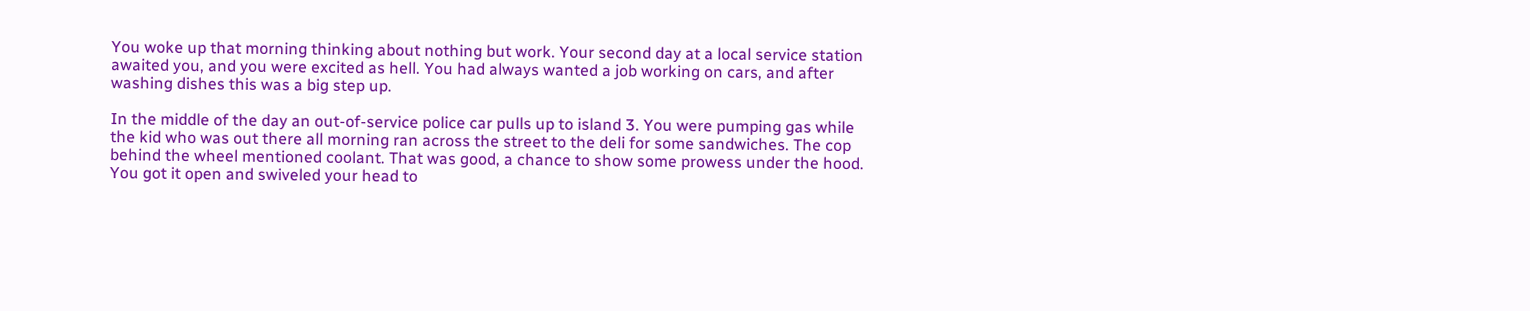You woke up that morning thinking about nothing but work. Your second day at a local service station awaited you, and you were excited as hell. You had always wanted a job working on cars, and after washing dishes this was a big step up.

In the middle of the day an out-of-service police car pulls up to island 3. You were pumping gas while the kid who was out there all morning ran across the street to the deli for some sandwiches. The cop behind the wheel mentioned coolant. That was good, a chance to show some prowess under the hood. You got it open and swiveled your head to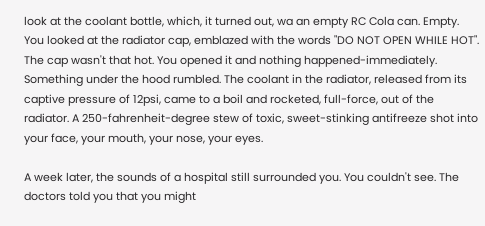look at the coolant bottle, which, it turned out, wa an empty RC Cola can. Empty. You looked at the radiator cap, emblazed with the words "DO NOT OPEN WHILE HOT". The cap wasn't that hot. You opened it and nothing happened-immediately. Something under the hood rumbled. The coolant in the radiator, released from its captive pressure of 12psi, came to a boil and rocketed, full-force, out of the radiator. A 250-fahrenheit-degree stew of toxic, sweet-stinking antifreeze shot into your face, your mouth, your nose, your eyes.

A week later, the sounds of a hospital still surrounded you. You couldn't see. The doctors told you that you might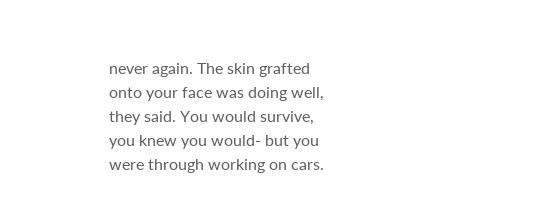never again. The skin grafted onto your face was doing well, they said. You would survive, you knew you would- but you were through working on cars.